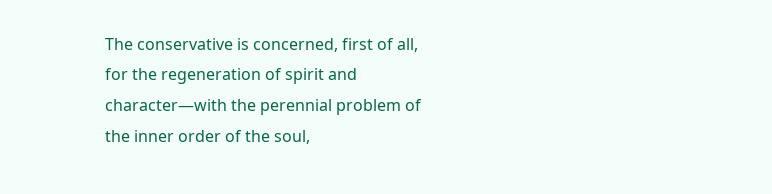The conservative is concerned, first of all, for the regeneration of spirit and character—with the perennial problem of the inner order of the soul,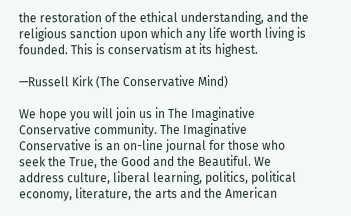the restoration of the ethical understanding, and the religious sanction upon which any life worth living is founded. This is conservatism at its highest.

—Russell Kirk (The Conservative Mind)

We hope you will join us in The Imaginative Conservative community. The Imaginative Conservative is an on-line journal for those who seek the True, the Good and the Beautiful. We address culture, liberal learning, politics, political economy, literature, the arts and the American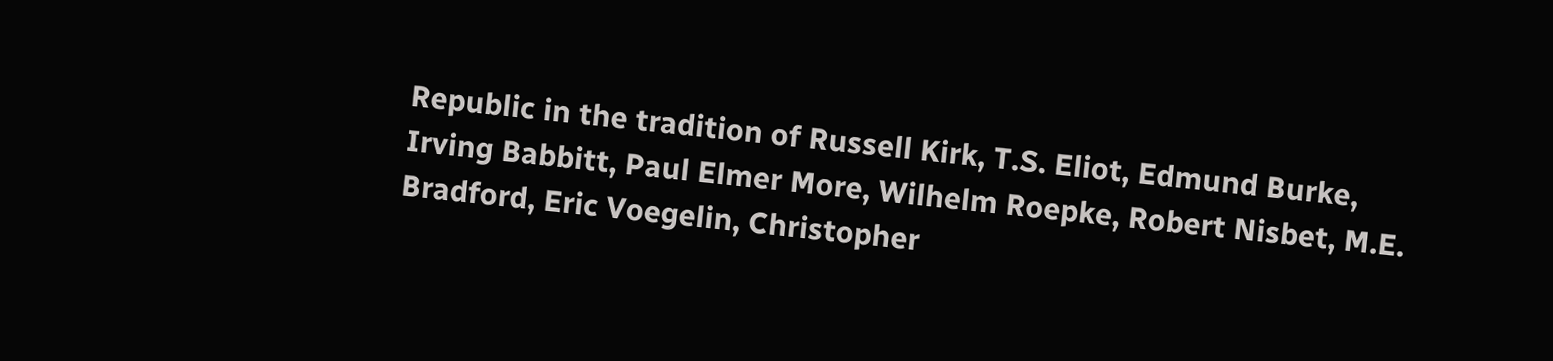Republic in the tradition of Russell Kirk, T.S. Eliot, Edmund Burke, Irving Babbitt, Paul Elmer More, Wilhelm Roepke, Robert Nisbet, M.E. Bradford, Eric Voegelin, Christopher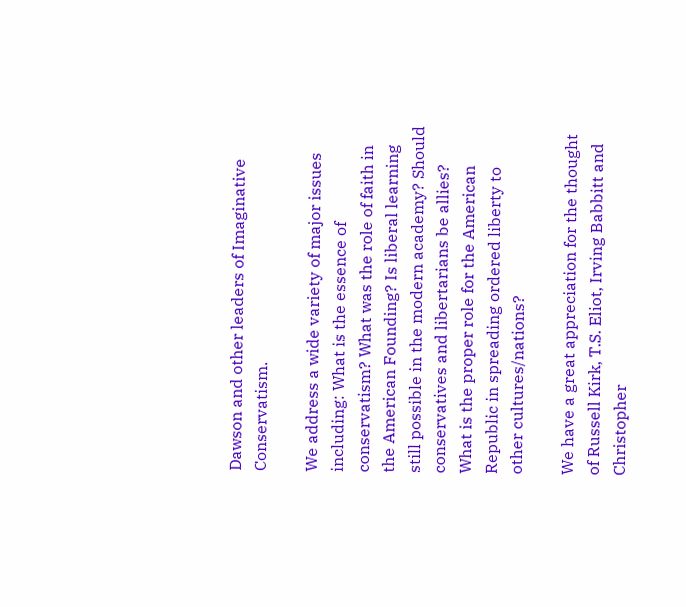Dawson and other leaders of Imaginative Conservatism.

We address a wide variety of major issues including: What is the essence of conservatism? What was the role of faith in the American Founding? Is liberal learning still possible in the modern academy? Should conservatives and libertarians be allies? What is the proper role for the American Republic in spreading ordered liberty to other cultures/nations?

We have a great appreciation for the thought of Russell Kirk, T.S. Eliot, Irving Babbitt and Christopher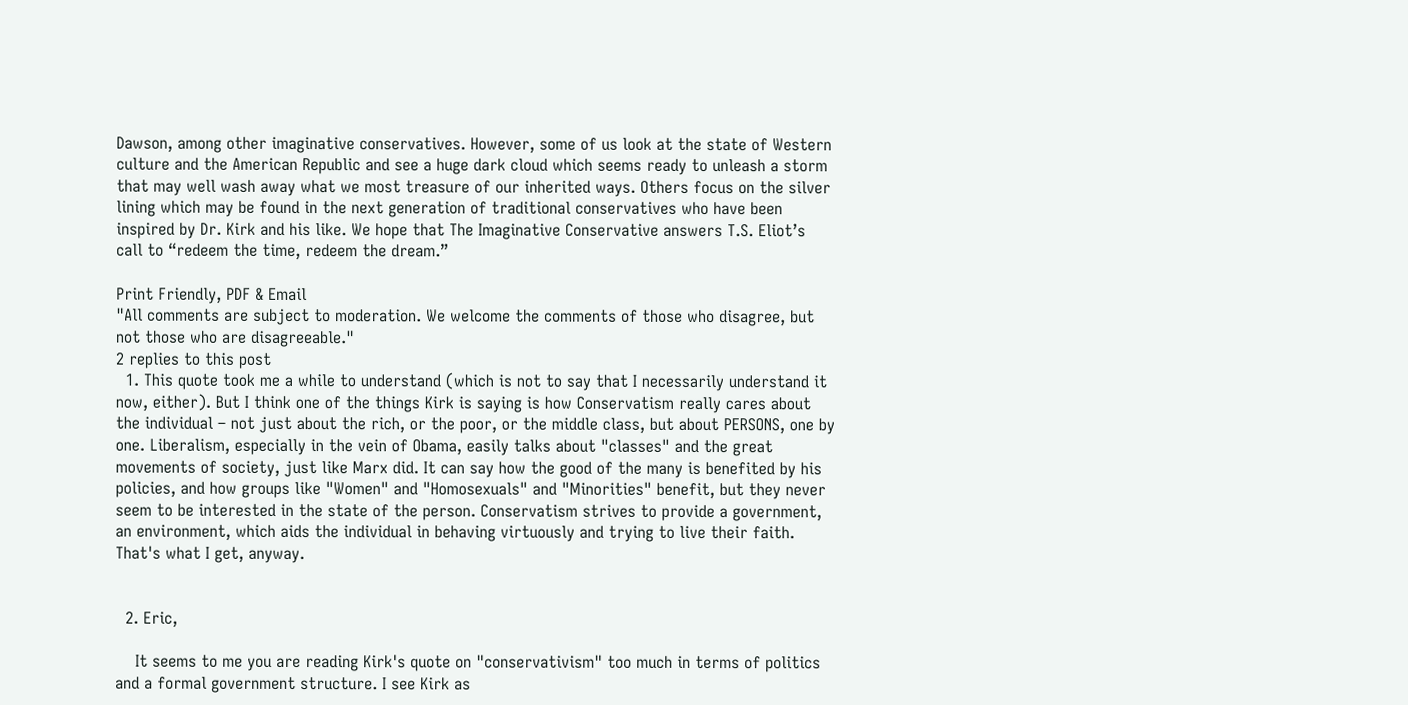Dawson, among other imaginative conservatives. However, some of us look at the state of Western culture and the American Republic and see a huge dark cloud which seems ready to unleash a storm that may well wash away what we most treasure of our inherited ways. Others focus on the silver lining which may be found in the next generation of traditional conservatives who have been inspired by Dr. Kirk and his like. We hope that The Imaginative Conservative answers T.S. Eliot’s call to “redeem the time, redeem the dream.”

Print Friendly, PDF & Email
"All comments are subject to moderation. We welcome the comments of those who disagree, but not those who are disagreeable."
2 replies to this post
  1. This quote took me a while to understand (which is not to say that I necessarily understand it now, either). But I think one of the things Kirk is saying is how Conservatism really cares about the individual – not just about the rich, or the poor, or the middle class, but about PERSONS, one by one. Liberalism, especially in the vein of Obama, easily talks about "classes" and the great movements of society, just like Marx did. It can say how the good of the many is benefited by his policies, and how groups like "Women" and "Homosexuals" and "Minorities" benefit, but they never seem to be interested in the state of the person. Conservatism strives to provide a government, an environment, which aids the individual in behaving virtuously and trying to live their faith. That's what I get, anyway.


  2. Eric,

    It seems to me you are reading Kirk's quote on "conservativism" too much in terms of politics and a formal government structure. I see Kirk as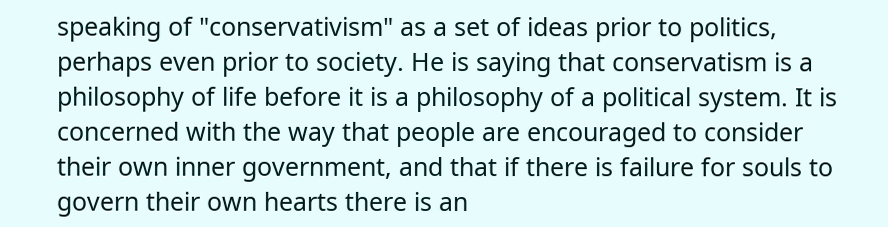speaking of "conservativism" as a set of ideas prior to politics, perhaps even prior to society. He is saying that conservatism is a philosophy of life before it is a philosophy of a political system. It is concerned with the way that people are encouraged to consider their own inner government, and that if there is failure for souls to govern their own hearts there is an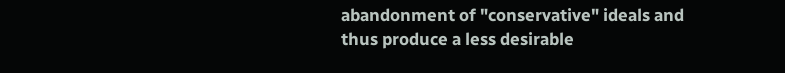abandonment of "conservative" ideals and thus produce a less desirable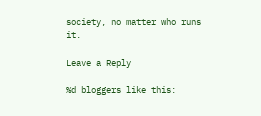society, no matter who runs it.

Leave a Reply

%d bloggers like this: